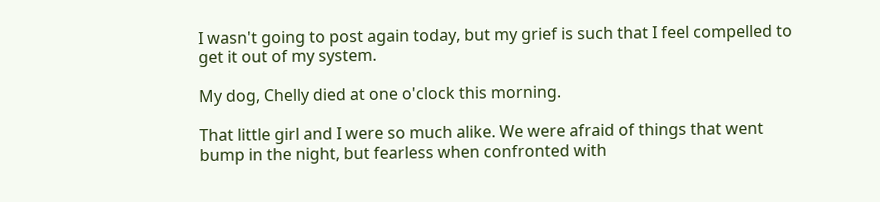I wasn't going to post again today, but my grief is such that I feel compelled to get it out of my system.

My dog, Chelly died at one o'clock this morning.

That little girl and I were so much alike. We were afraid of things that went bump in the night, but fearless when confronted with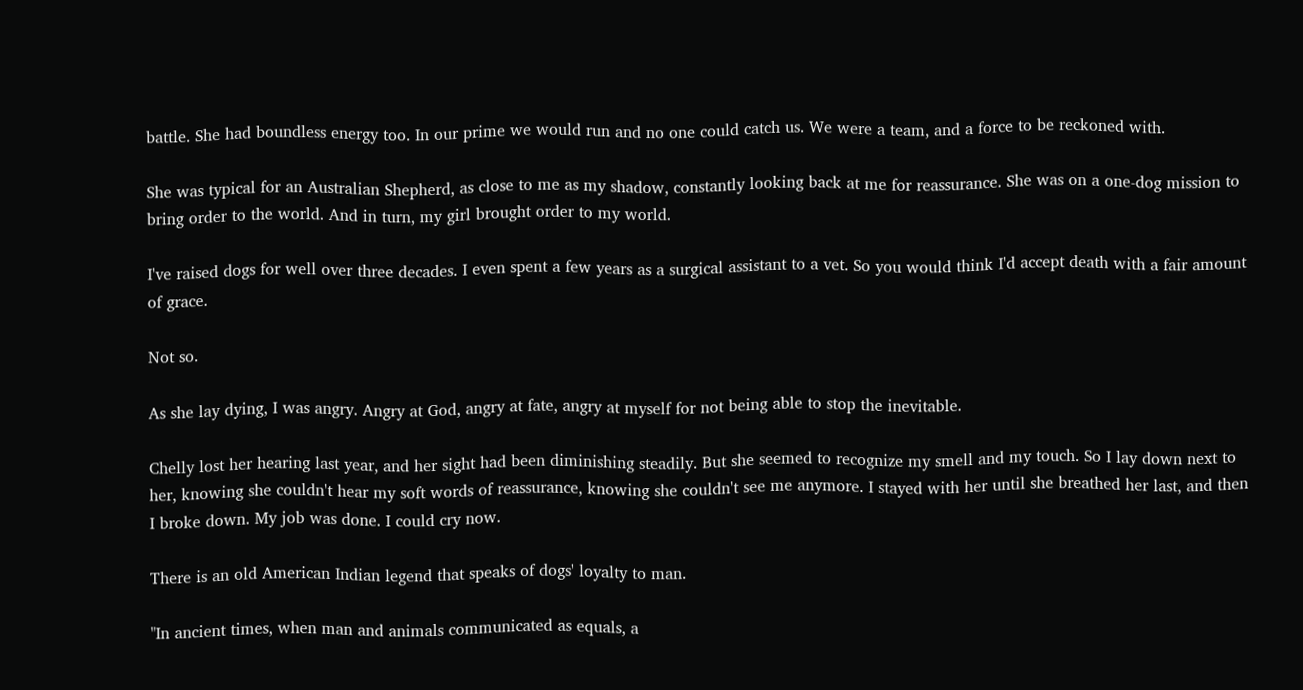battle. She had boundless energy too. In our prime we would run and no one could catch us. We were a team, and a force to be reckoned with.

She was typical for an Australian Shepherd, as close to me as my shadow, constantly looking back at me for reassurance. She was on a one-dog mission to bring order to the world. And in turn, my girl brought order to my world.

I've raised dogs for well over three decades. I even spent a few years as a surgical assistant to a vet. So you would think I'd accept death with a fair amount of grace.

Not so.

As she lay dying, I was angry. Angry at God, angry at fate, angry at myself for not being able to stop the inevitable.

Chelly lost her hearing last year, and her sight had been diminishing steadily. But she seemed to recognize my smell and my touch. So I lay down next to her, knowing she couldn't hear my soft words of reassurance, knowing she couldn't see me anymore. I stayed with her until she breathed her last, and then I broke down. My job was done. I could cry now.

There is an old American Indian legend that speaks of dogs' loyalty to man.

"In ancient times, when man and animals communicated as equals, a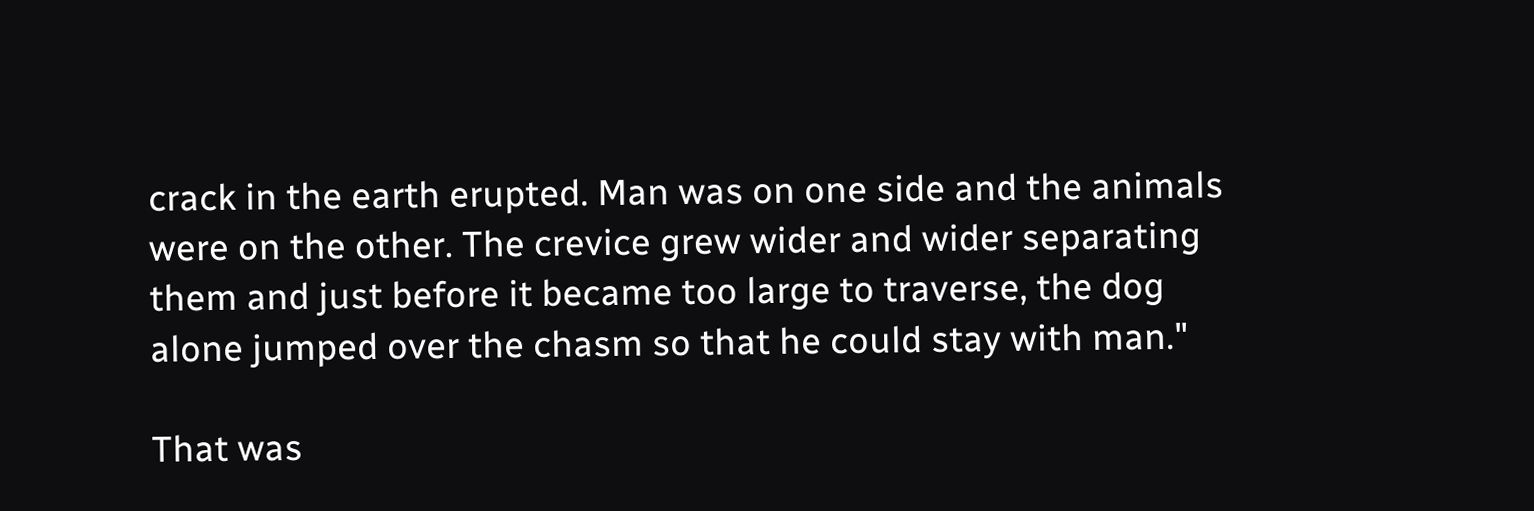crack in the earth erupted. Man was on one side and the animals were on the other. The crevice grew wider and wider separating them and just before it became too large to traverse, the dog alone jumped over the chasm so that he could stay with man."

That was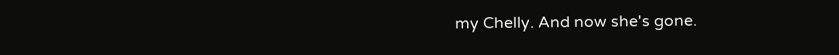my Chelly. And now she's gone.